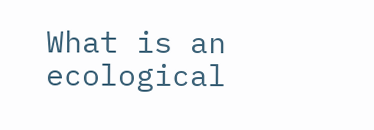What is an ecological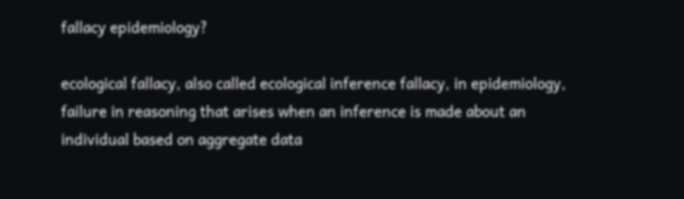fallacy epidemiology?

ecological fallacy, also called ecological inference fallacy, in epidemiology, failure in reasoning that arises when an inference is made about an individual based on aggregate data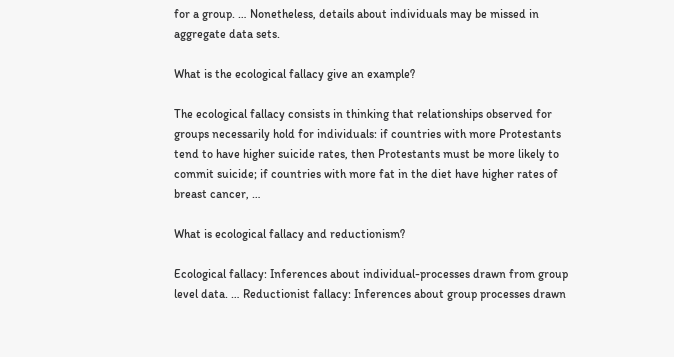for a group. … Nonetheless, details about individuals may be missed in aggregate data sets.

What is the ecological fallacy give an example?

The ecological fallacy consists in thinking that relationships observed for groups necessarily hold for individuals: if countries with more Protestants tend to have higher suicide rates, then Protestants must be more likely to commit suicide; if countries with more fat in the diet have higher rates of breast cancer, …

What is ecological fallacy and reductionism?

Ecological fallacy: Inferences about individual-processes drawn from group level data. … Reductionist fallacy: Inferences about group processes drawn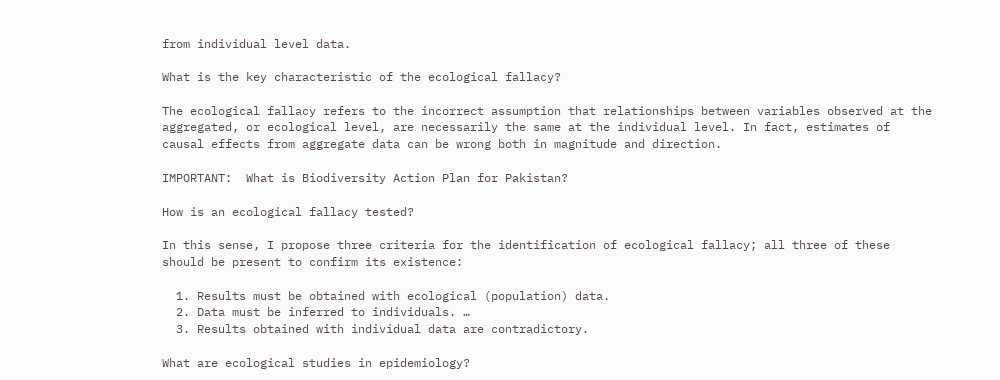from individual level data.

What is the key characteristic of the ecological fallacy?

The ecological fallacy refers to the incorrect assumption that relationships between variables observed at the aggregated, or ecological level, are necessarily the same at the individual level. In fact, estimates of causal effects from aggregate data can be wrong both in magnitude and direction.

IMPORTANT:  What is Biodiversity Action Plan for Pakistan?

How is an ecological fallacy tested?

In this sense, I propose three criteria for the identification of ecological fallacy; all three of these should be present to confirm its existence:

  1. Results must be obtained with ecological (population) data.
  2. Data must be inferred to individuals. …
  3. Results obtained with individual data are contradictory.

What are ecological studies in epidemiology?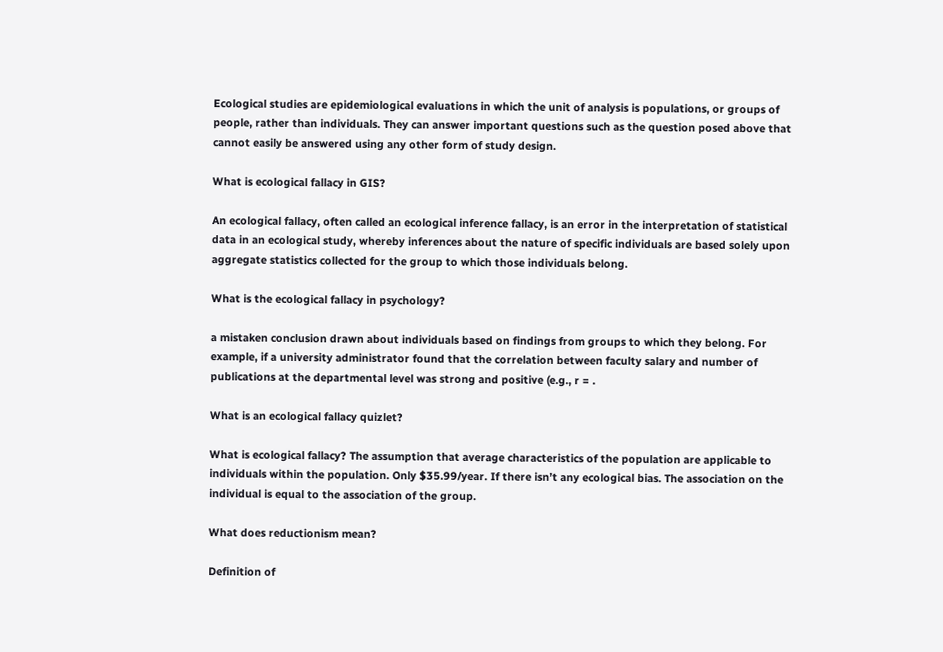Ecological studies are epidemiological evaluations in which the unit of analysis is populations, or groups of people, rather than individuals. They can answer important questions such as the question posed above that cannot easily be answered using any other form of study design.

What is ecological fallacy in GIS?

An ecological fallacy, often called an ecological inference fallacy, is an error in the interpretation of statistical data in an ecological study, whereby inferences about the nature of specific individuals are based solely upon aggregate statistics collected for the group to which those individuals belong.

What is the ecological fallacy in psychology?

a mistaken conclusion drawn about individuals based on findings from groups to which they belong. For example, if a university administrator found that the correlation between faculty salary and number of publications at the departmental level was strong and positive (e.g., r = .

What is an ecological fallacy quizlet?

What is ecological fallacy? The assumption that average characteristics of the population are applicable to individuals within the population. Only $35.99/year. If there isn’t any ecological bias. The association on the individual is equal to the association of the group.

What does reductionism mean?

Definition of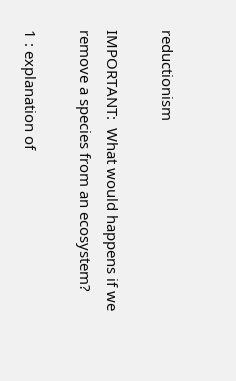reductionism

IMPORTANT:  What would happens if we remove a species from an ecosystem?

1 : explanation of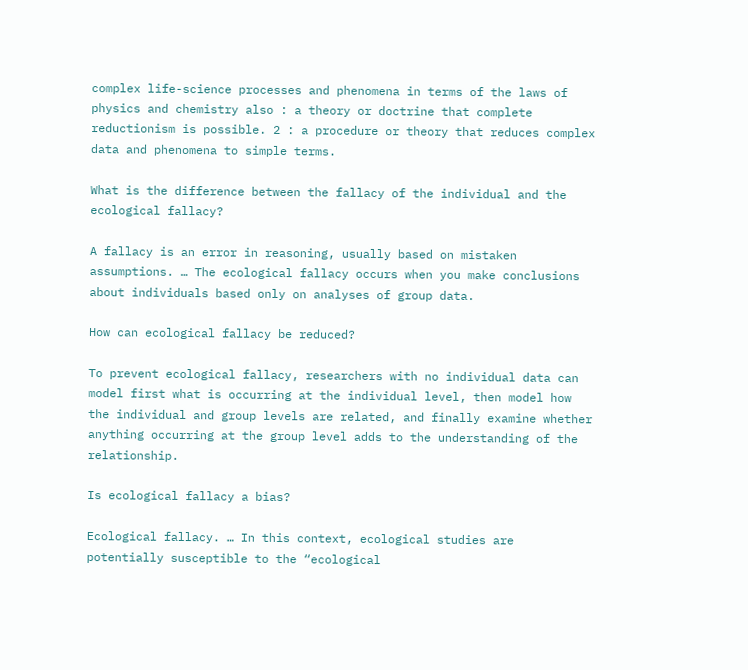complex life-science processes and phenomena in terms of the laws of physics and chemistry also : a theory or doctrine that complete reductionism is possible. 2 : a procedure or theory that reduces complex data and phenomena to simple terms.

What is the difference between the fallacy of the individual and the ecological fallacy?

A fallacy is an error in reasoning, usually based on mistaken assumptions. … The ecological fallacy occurs when you make conclusions about individuals based only on analyses of group data.

How can ecological fallacy be reduced?

To prevent ecological fallacy, researchers with no individual data can model first what is occurring at the individual level, then model how the individual and group levels are related, and finally examine whether anything occurring at the group level adds to the understanding of the relationship.

Is ecological fallacy a bias?

Ecological fallacy. … In this context, ecological studies are potentially susceptible to the “ecological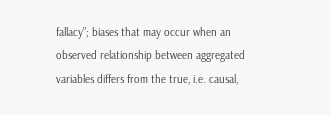fallacy”; biases that may occur when an observed relationship between aggregated variables differs from the true, i.e. causal,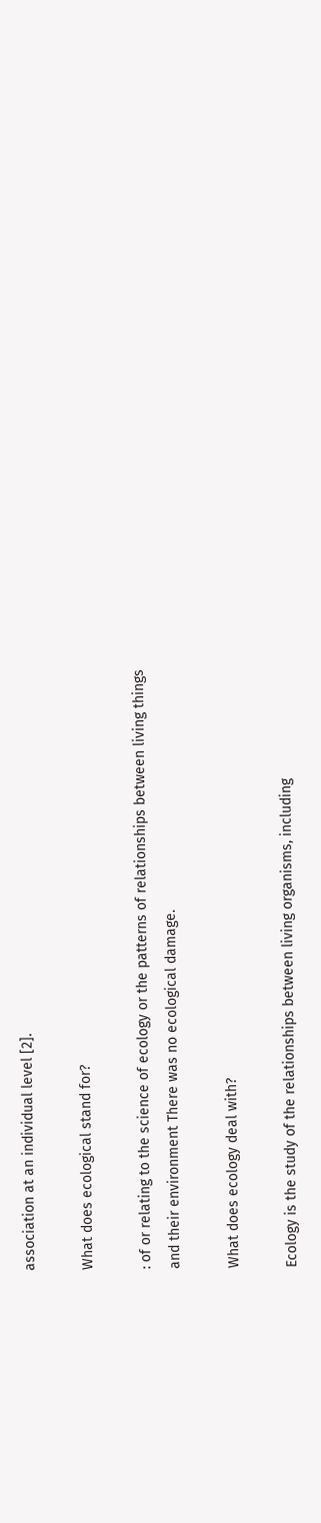association at an individual level [2].

What does ecological stand for?

: of or relating to the science of ecology or the patterns of relationships between living things and their environment There was no ecological damage.

What does ecology deal with?

Ecology is the study of the relationships between living organisms, including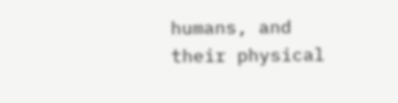humans, and their physical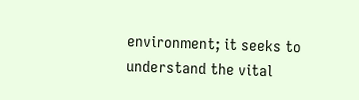environment; it seeks to understand the vital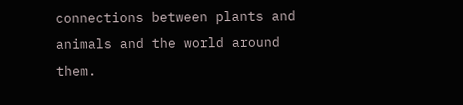connections between plants and animals and the world around them.